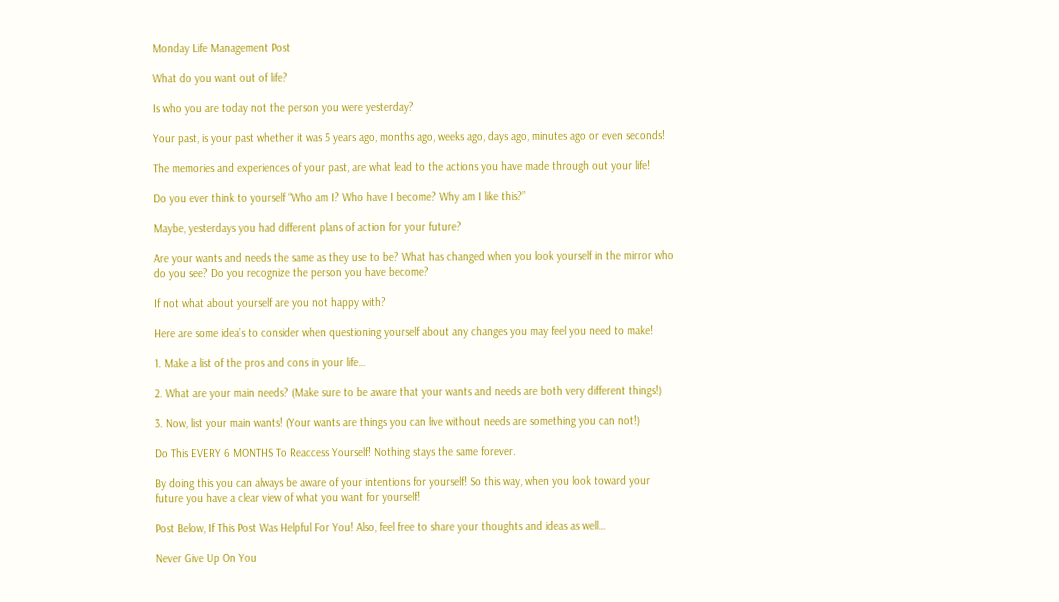Monday Life Management Post

What do you want out of life?

Is who you are today not the person you were yesterday?

Your past, is your past whether it was 5 years ago, months ago, weeks ago, days ago, minutes ago or even seconds!

The memories and experiences of your past, are what lead to the actions you have made through out your life!

Do you ever think to yourself “Who am I? Who have I become? Why am I like this?”

Maybe, yesterdays you had different plans of action for your future?

Are your wants and needs the same as they use to be? What has changed when you look yourself in the mirror who do you see? Do you recognize the person you have become?

If not what about yourself are you not happy with?

Here are some idea’s to consider when questioning yourself about any changes you may feel you need to make!

1. Make a list of the pros and cons in your life…

2. What are your main needs? (Make sure to be aware that your wants and needs are both very different things!)

3. Now, list your main wants! (Your wants are things you can live without needs are something you can not!)

Do This EVERY 6 MONTHS To Reaccess Yourself! Nothing stays the same forever.

By doing this you can always be aware of your intentions for yourself! So this way, when you look toward your future you have a clear view of what you want for yourself!

Post Below, If This Post Was Helpful For You! Also, feel free to share your thoughts and ideas as well…

Never Give Up On You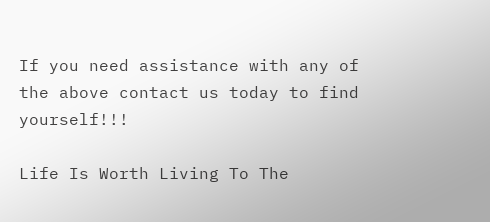If you need assistance with any of the above contact us today to find yourself!!!

Life Is Worth Living To The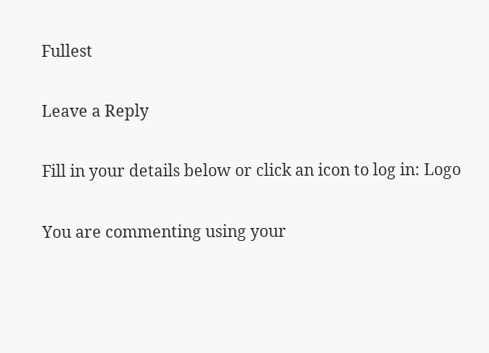Fullest

Leave a Reply

Fill in your details below or click an icon to log in: Logo

You are commenting using your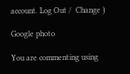account. Log Out /  Change )

Google photo

You are commenting using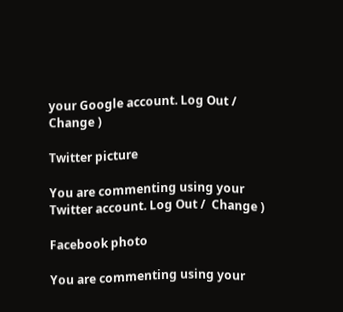your Google account. Log Out /  Change )

Twitter picture

You are commenting using your Twitter account. Log Out /  Change )

Facebook photo

You are commenting using your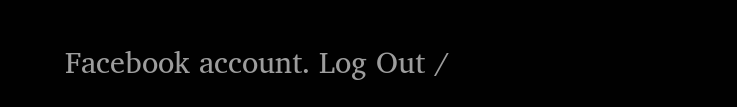Facebook account. Log Out /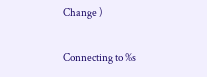Change )

Connecting to %s